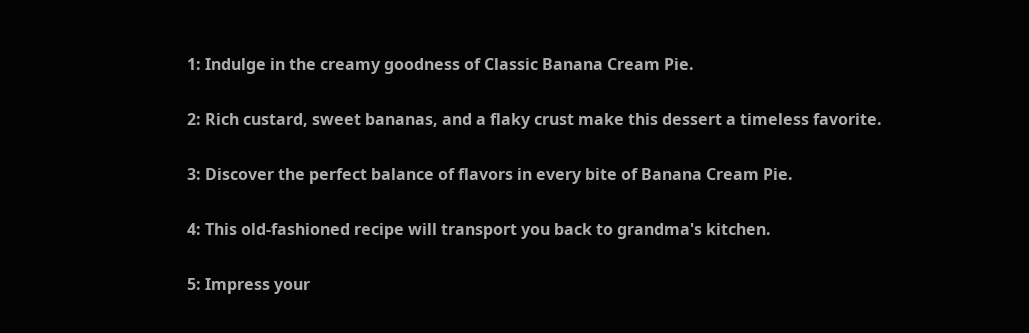1: Indulge in the creamy goodness of Classic Banana Cream Pie.

2: Rich custard, sweet bananas, and a flaky crust make this dessert a timeless favorite.

3: Discover the perfect balance of flavors in every bite of Banana Cream Pie.

4: This old-fashioned recipe will transport you back to grandma's kitchen.

5: Impress your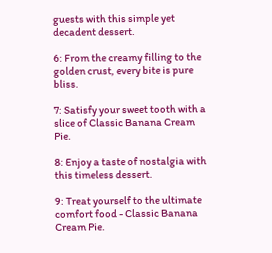guests with this simple yet decadent dessert.

6: From the creamy filling to the golden crust, every bite is pure bliss.

7: Satisfy your sweet tooth with a slice of Classic Banana Cream Pie.

8: Enjoy a taste of nostalgia with this timeless dessert.

9: Treat yourself to the ultimate comfort food - Classic Banana Cream Pie.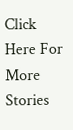Click Here For More Stories